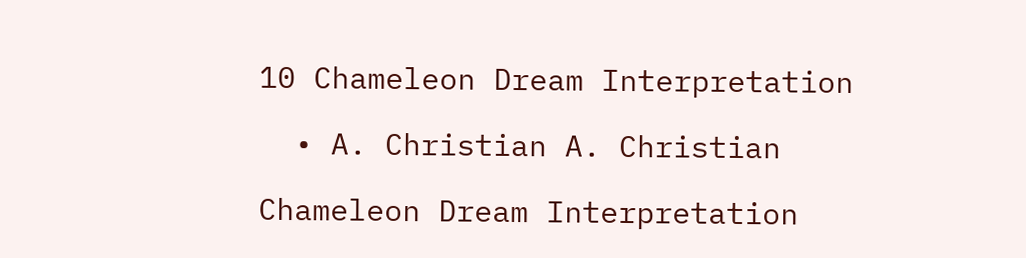10 Chameleon Dream Interpretation

  • A. Christian A. Christian

Chameleon Dream Interpretation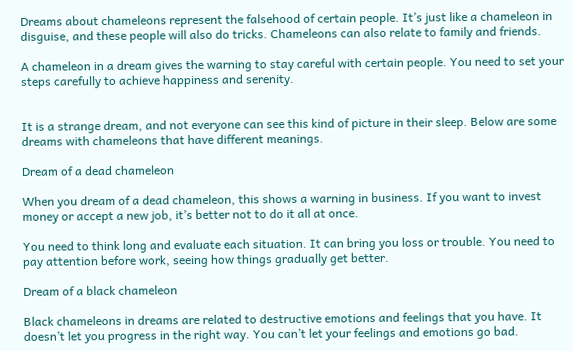Dreams about chameleons represent the falsehood of certain people. It’s just like a chameleon in disguise, and these people will also do tricks. Chameleons can also relate to family and friends.

A chameleon in a dream gives the warning to stay careful with certain people. You need to set your steps carefully to achieve happiness and serenity.


It is a strange dream, and not everyone can see this kind of picture in their sleep. Below are some dreams with chameleons that have different meanings.

Dream of a dead chameleon

When you dream of a dead chameleon, this shows a warning in business. If you want to invest money or accept a new job, it’s better not to do it all at once.

You need to think long and evaluate each situation. It can bring you loss or trouble. You need to pay attention before work, seeing how things gradually get better.

Dream of a black chameleon

Black chameleons in dreams are related to destructive emotions and feelings that you have. It doesn’t let you progress in the right way. You can’t let your feelings and emotions go bad.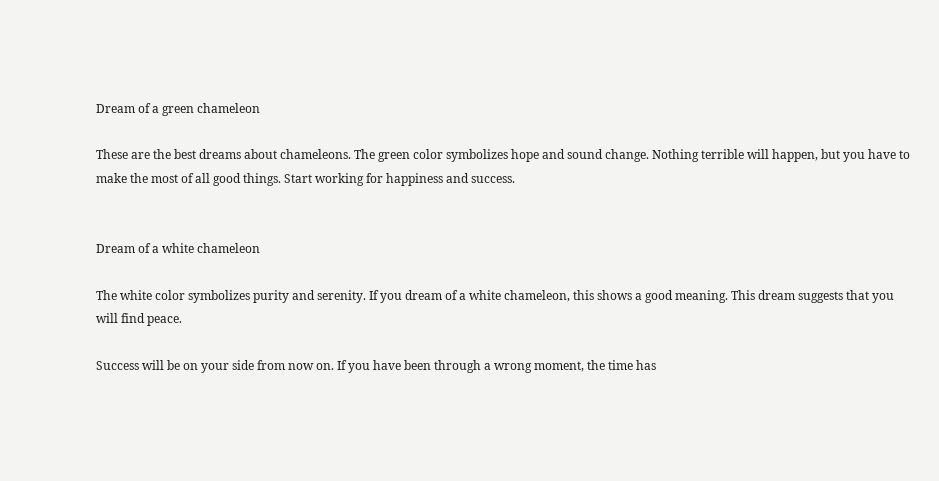Dream of a green chameleon

These are the best dreams about chameleons. The green color symbolizes hope and sound change. Nothing terrible will happen, but you have to make the most of all good things. Start working for happiness and success.


Dream of a white chameleon

The white color symbolizes purity and serenity. If you dream of a white chameleon, this shows a good meaning. This dream suggests that you will find peace.

Success will be on your side from now on. If you have been through a wrong moment, the time has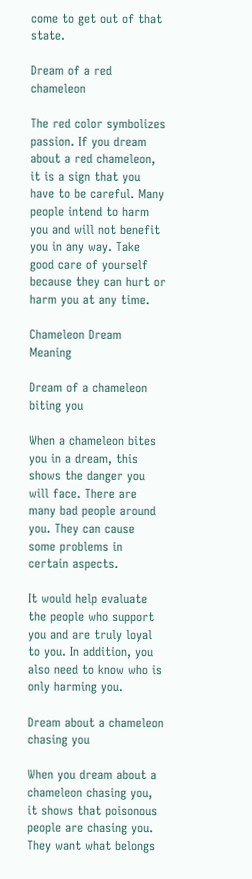come to get out of that state.

Dream of a red chameleon

The red color symbolizes passion. If you dream about a red chameleon, it is a sign that you have to be careful. Many people intend to harm you and will not benefit you in any way. Take good care of yourself because they can hurt or harm you at any time.

Chameleon Dream Meaning

Dream of a chameleon biting you

When a chameleon bites you in a dream, this shows the danger you will face. There are many bad people around you. They can cause some problems in certain aspects.

It would help evaluate the people who support you and are truly loyal to you. In addition, you also need to know who is only harming you.

Dream about a chameleon chasing you

When you dream about a chameleon chasing you, it shows that poisonous people are chasing you. They want what belongs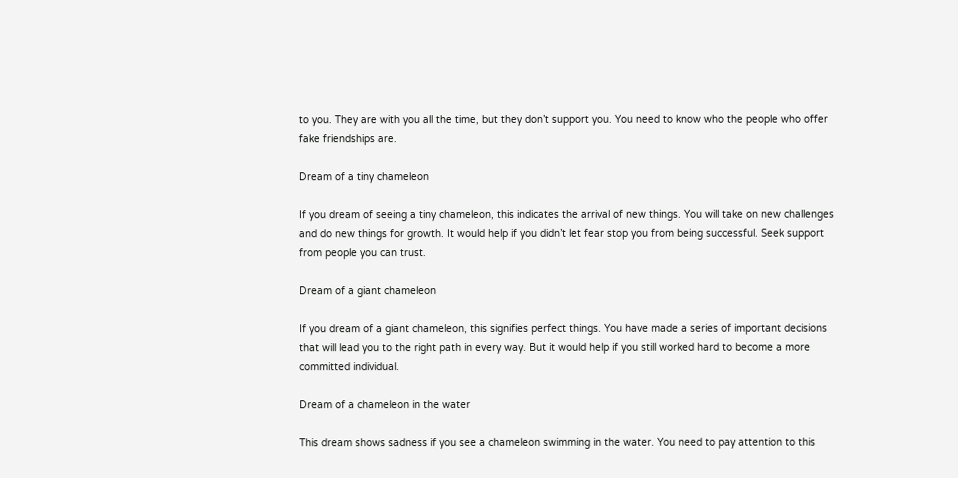to you. They are with you all the time, but they don’t support you. You need to know who the people who offer fake friendships are.

Dream of a tiny chameleon

If you dream of seeing a tiny chameleon, this indicates the arrival of new things. You will take on new challenges and do new things for growth. It would help if you didn’t let fear stop you from being successful. Seek support from people you can trust.

Dream of a giant chameleon

If you dream of a giant chameleon, this signifies perfect things. You have made a series of important decisions that will lead you to the right path in every way. But it would help if you still worked hard to become a more committed individual.

Dream of a chameleon in the water

This dream shows sadness if you see a chameleon swimming in the water. You need to pay attention to this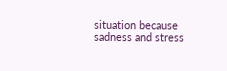situation because sadness and stress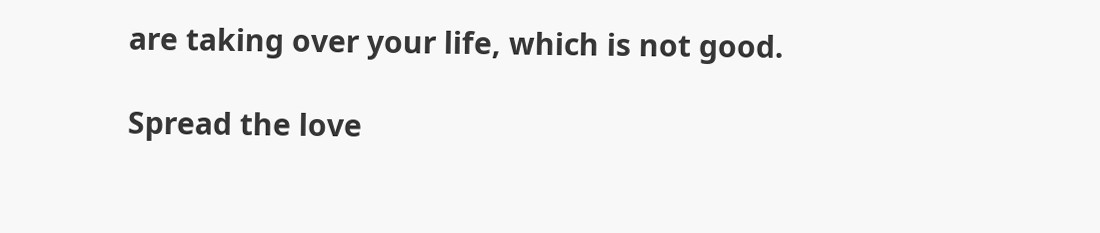are taking over your life, which is not good.

Spread the love